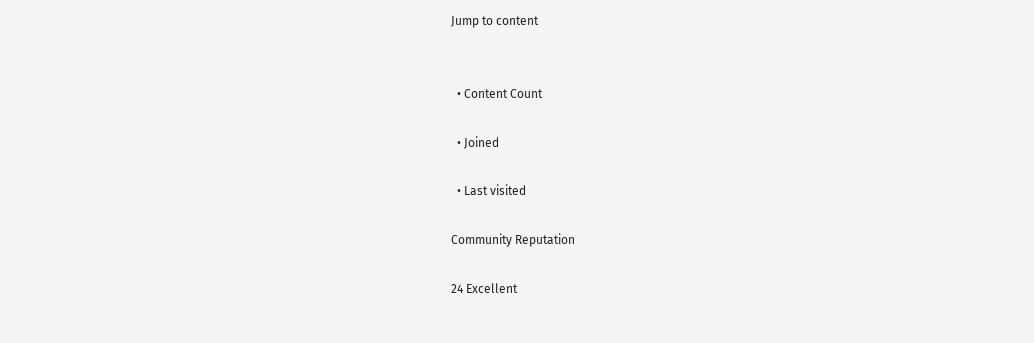Jump to content


  • Content Count

  • Joined

  • Last visited

Community Reputation

24 Excellent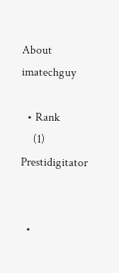About imatechguy

  • Rank
    (1) Prestidigitator


  •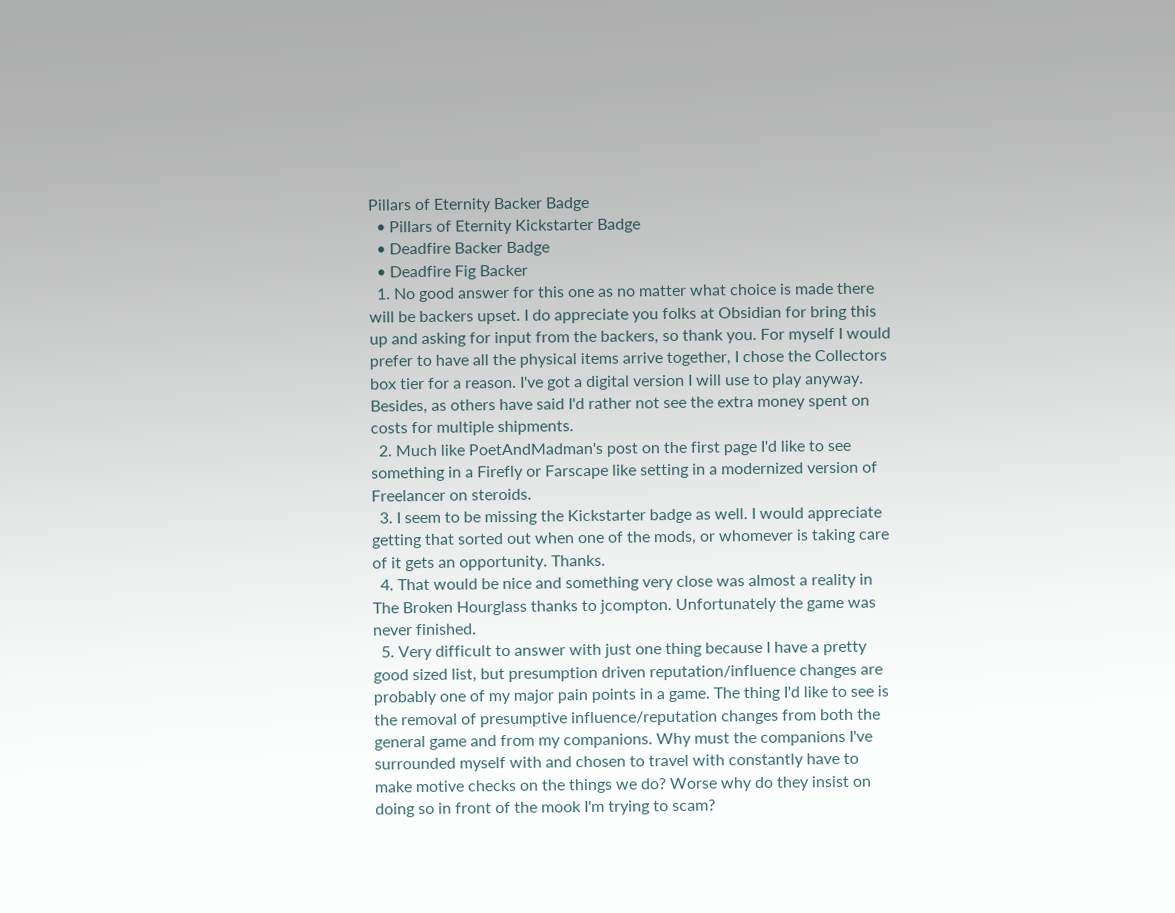Pillars of Eternity Backer Badge
  • Pillars of Eternity Kickstarter Badge
  • Deadfire Backer Badge
  • Deadfire Fig Backer
  1. No good answer for this one as no matter what choice is made there will be backers upset. I do appreciate you folks at Obsidian for bring this up and asking for input from the backers, so thank you. For myself I would prefer to have all the physical items arrive together, I chose the Collectors box tier for a reason. I've got a digital version I will use to play anyway. Besides, as others have said I'd rather not see the extra money spent on costs for multiple shipments.
  2. Much like PoetAndMadman's post on the first page I'd like to see something in a Firefly or Farscape like setting in a modernized version of Freelancer on steroids.
  3. I seem to be missing the Kickstarter badge as well. I would appreciate getting that sorted out when one of the mods, or whomever is taking care of it gets an opportunity. Thanks.
  4. That would be nice and something very close was almost a reality in The Broken Hourglass thanks to jcompton. Unfortunately the game was never finished.
  5. Very difficult to answer with just one thing because I have a pretty good sized list, but presumption driven reputation/influence changes are probably one of my major pain points in a game. The thing I'd like to see is the removal of presumptive influence/reputation changes from both the general game and from my companions. Why must the companions I've surrounded myself with and chosen to travel with constantly have to make motive checks on the things we do? Worse why do they insist on doing so in front of the mook I'm trying to scam?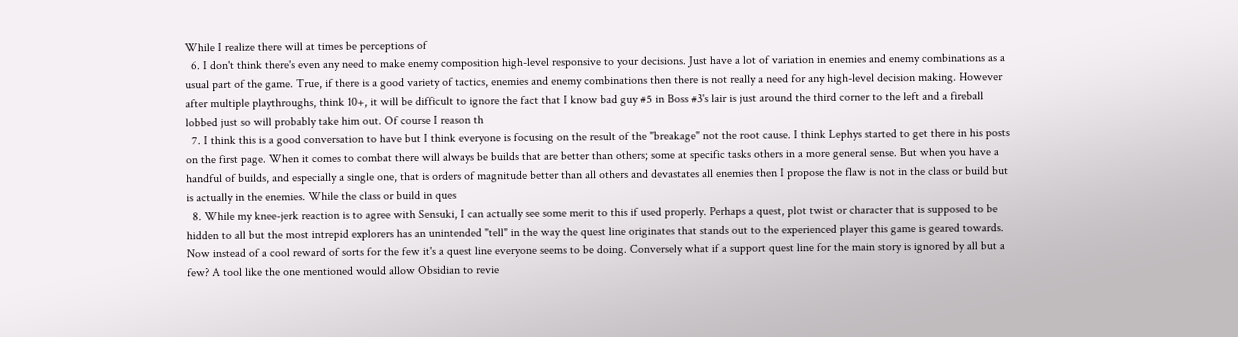While I realize there will at times be perceptions of
  6. I don't think there's even any need to make enemy composition high-level responsive to your decisions. Just have a lot of variation in enemies and enemy combinations as a usual part of the game. True, if there is a good variety of tactics, enemies and enemy combinations then there is not really a need for any high-level decision making. However after multiple playthroughs, think 10+, it will be difficult to ignore the fact that I know bad guy #5 in Boss #3's lair is just around the third corner to the left and a fireball lobbed just so will probably take him out. Of course I reason th
  7. I think this is a good conversation to have but I think everyone is focusing on the result of the "breakage" not the root cause. I think Lephys started to get there in his posts on the first page. When it comes to combat there will always be builds that are better than others; some at specific tasks others in a more general sense. But when you have a handful of builds, and especially a single one, that is orders of magnitude better than all others and devastates all enemies then I propose the flaw is not in the class or build but is actually in the enemies. While the class or build in ques
  8. While my knee-jerk reaction is to agree with Sensuki, I can actually see some merit to this if used properly. Perhaps a quest, plot twist or character that is supposed to be hidden to all but the most intrepid explorers has an unintended "tell" in the way the quest line originates that stands out to the experienced player this game is geared towards. Now instead of a cool reward of sorts for the few it's a quest line everyone seems to be doing. Conversely what if a support quest line for the main story is ignored by all but a few? A tool like the one mentioned would allow Obsidian to revie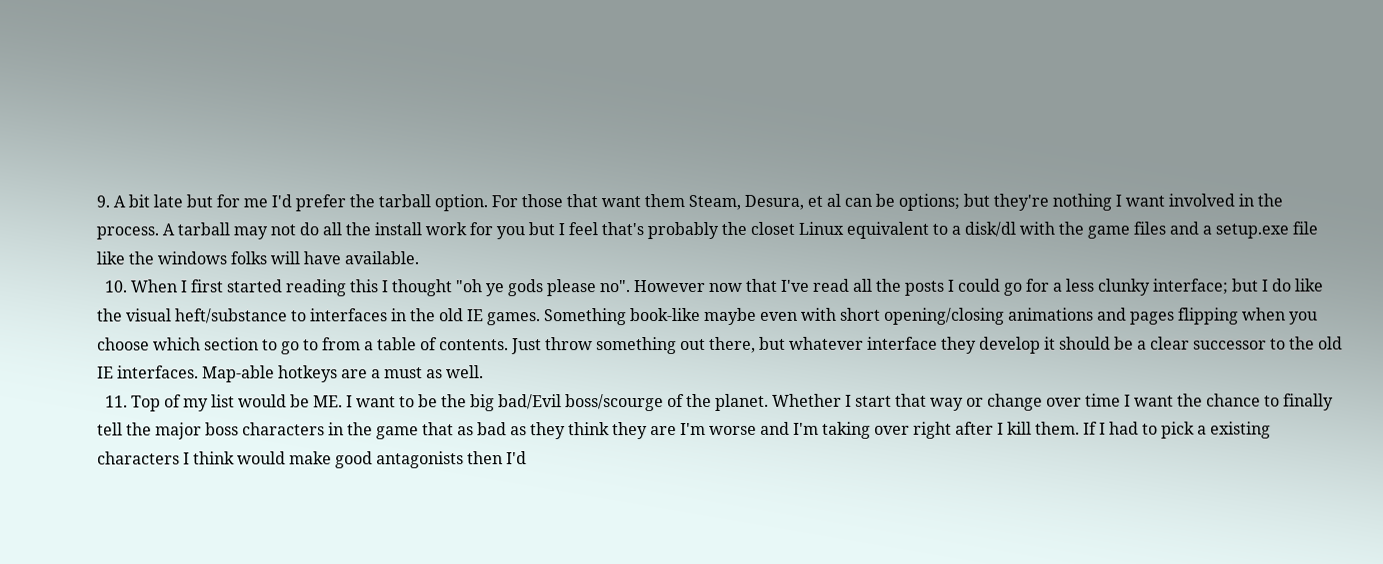9. A bit late but for me I'd prefer the tarball option. For those that want them Steam, Desura, et al can be options; but they're nothing I want involved in the process. A tarball may not do all the install work for you but I feel that's probably the closet Linux equivalent to a disk/dl with the game files and a setup.exe file like the windows folks will have available.
  10. When I first started reading this I thought "oh ye gods please no". However now that I've read all the posts I could go for a less clunky interface; but I do like the visual heft/substance to interfaces in the old IE games. Something book-like maybe even with short opening/closing animations and pages flipping when you choose which section to go to from a table of contents. Just throw something out there, but whatever interface they develop it should be a clear successor to the old IE interfaces. Map-able hotkeys are a must as well.
  11. Top of my list would be ME. I want to be the big bad/Evil boss/scourge of the planet. Whether I start that way or change over time I want the chance to finally tell the major boss characters in the game that as bad as they think they are I'm worse and I'm taking over right after I kill them. If I had to pick a existing characters I think would make good antagonists then I'd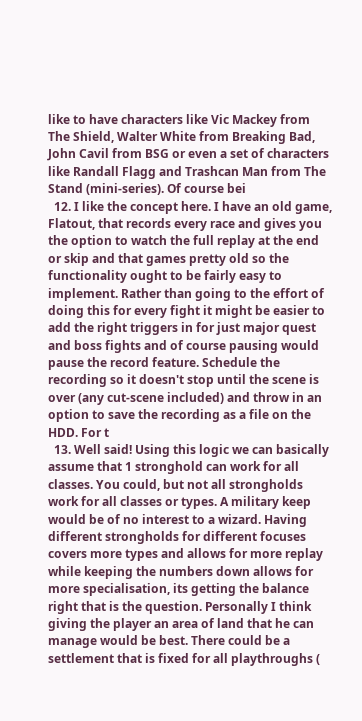like to have characters like Vic Mackey from The Shield, Walter White from Breaking Bad, John Cavil from BSG or even a set of characters like Randall Flagg and Trashcan Man from The Stand (mini-series). Of course bei
  12. I like the concept here. I have an old game, Flatout, that records every race and gives you the option to watch the full replay at the end or skip and that games pretty old so the functionality ought to be fairly easy to implement. Rather than going to the effort of doing this for every fight it might be easier to add the right triggers in for just major quest and boss fights and of course pausing would pause the record feature. Schedule the recording so it doesn't stop until the scene is over (any cut-scene included) and throw in an option to save the recording as a file on the HDD. For t
  13. Well said! Using this logic we can basically assume that 1 stronghold can work for all classes. You could, but not all strongholds work for all classes or types. A military keep would be of no interest to a wizard. Having different strongholds for different focuses covers more types and allows for more replay while keeping the numbers down allows for more specialisation, its getting the balance right that is the question. Personally I think giving the player an area of land that he can manage would be best. There could be a settlement that is fixed for all playthroughs (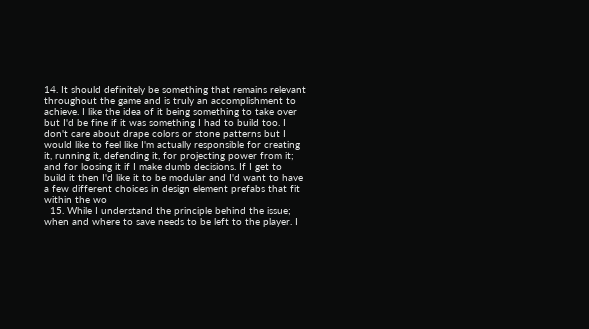14. It should definitely be something that remains relevant throughout the game and is truly an accomplishment to achieve. I like the idea of it being something to take over but I'd be fine if it was something I had to build too. I don't care about drape colors or stone patterns but I would like to feel like I'm actually responsible for creating it, running it, defending it, for projecting power from it; and for loosing it if I make dumb decisions. If I get to build it then I'd like it to be modular and I'd want to have a few different choices in design element prefabs that fit within the wo
  15. While I understand the principle behind the issue; when and where to save needs to be left to the player. I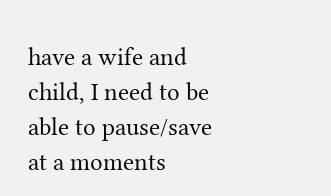have a wife and child, I need to be able to pause/save at a moments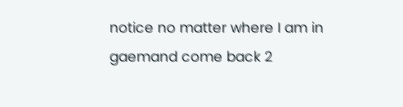notice no matter where I am in gaemand come back 2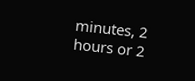minutes, 2 hours or 2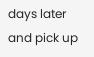days later and pick up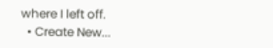where I left off.
  • Create New...